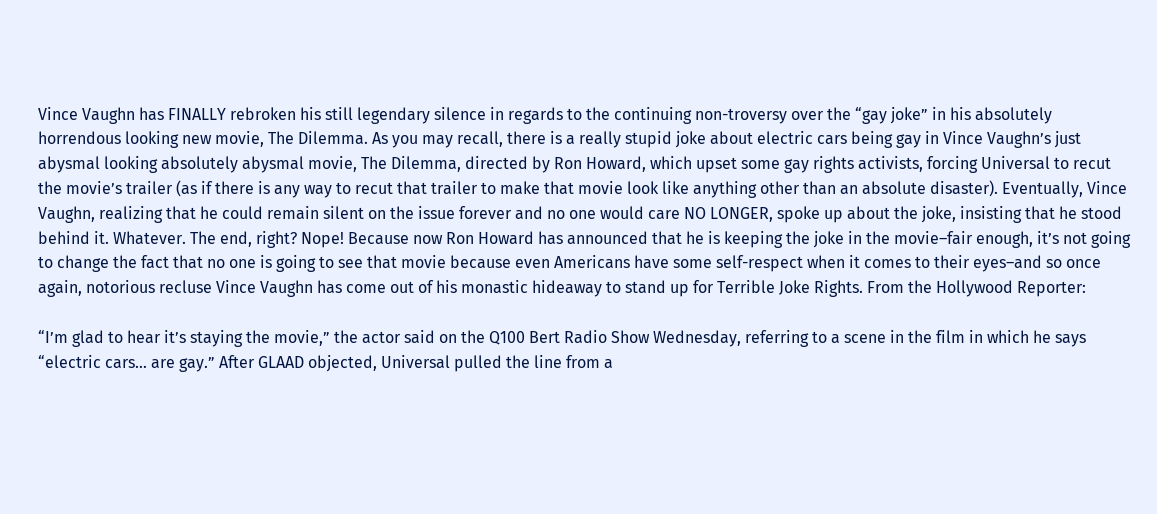Vince Vaughn has FINALLY rebroken his still legendary silence in regards to the continuing non-troversy over the “gay joke” in his absolutely horrendous looking new movie, The Dilemma. As you may recall, there is a really stupid joke about electric cars being gay in Vince Vaughn’s just abysmal looking absolutely abysmal movie, The Dilemma, directed by Ron Howard, which upset some gay rights activists, forcing Universal to recut the movie’s trailer (as if there is any way to recut that trailer to make that movie look like anything other than an absolute disaster). Eventually, Vince Vaughn, realizing that he could remain silent on the issue forever and no one would care NO LONGER, spoke up about the joke, insisting that he stood behind it. Whatever. The end, right? Nope! Because now Ron Howard has announced that he is keeping the joke in the movie–fair enough, it’s not going to change the fact that no one is going to see that movie because even Americans have some self-respect when it comes to their eyes–and so once again, notorious recluse Vince Vaughn has come out of his monastic hideaway to stand up for Terrible Joke Rights. From the Hollywood Reporter:

“I’m glad to hear it’s staying the movie,” the actor said on the Q100 Bert Radio Show Wednesday, referring to a scene in the film in which he says “electric cars… are gay.” After GLAAD objected, Universal pulled the line from a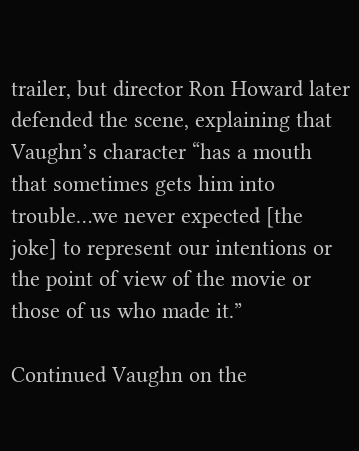trailer, but director Ron Howard later defended the scene, explaining that Vaughn’s character “has a mouth that sometimes gets him into trouble…we never expected [the joke] to represent our intentions or the point of view of the movie or those of us who made it.”

Continued Vaughn on the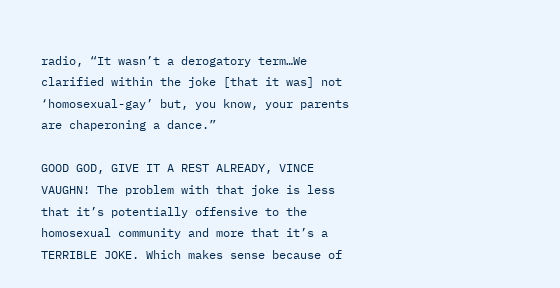radio, “It wasn’t a derogatory term…We clarified within the joke [that it was] not ‘homosexual-gay’ but, you know, your parents are chaperoning a dance.”

GOOD GOD, GIVE IT A REST ALREADY, VINCE VAUGHN! The problem with that joke is less that it’s potentially offensive to the homosexual community and more that it’s a TERRIBLE JOKE. Which makes sense because of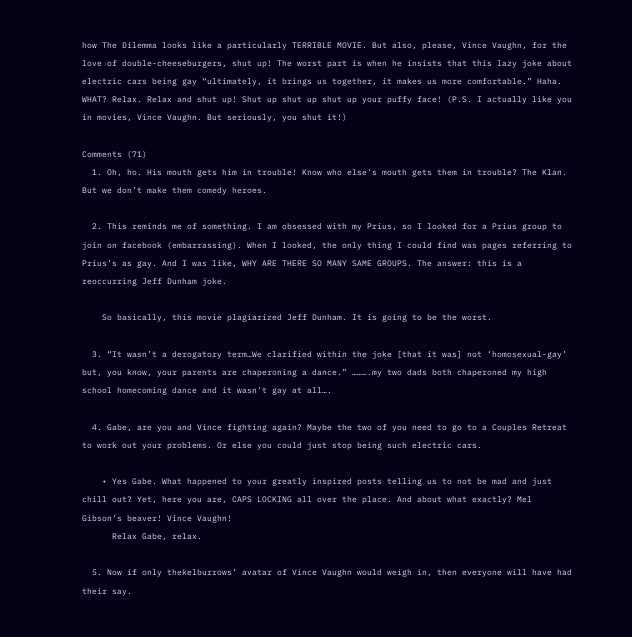how The Dilemma looks like a particularly TERRIBLE MOVIE. But also, please, Vince Vaughn, for the love of double-cheeseburgers, shut up! The worst part is when he insists that this lazy joke about electric cars being gay “ultimately, it brings us together, it makes us more comfortable.” Haha. WHAT? Relax. Relax and shut up! Shut up shut up shut up your puffy face! (P.S. I actually like you in movies, Vince Vaughn. But seriously, you shut it!)

Comments (71)
  1. Oh, ho. His mouth gets him in trouble! Know who else’s mouth gets them in trouble? The Klan. But we don’t make them comedy heroes.

  2. This reminds me of something. I am obsessed with my Prius, so I looked for a Prius group to join on facebook (embarrassing). When I looked, the only thing I could find was pages referring to Prius’s as gay. And I was like, WHY ARE THERE SO MANY SAME GROUPS. The answer: this is a reoccurring Jeff Dunham joke.

    So basically, this movie plagiarized Jeff Dunham. It is going to be the worst.

  3. “It wasn’t a derogatory term…We clarified within the joke [that it was] not ‘homosexual-gay’ but, you know, your parents are chaperoning a dance.” ……….my two dads both chaperoned my high school homecoming dance and it wasn’t gay at all….

  4. Gabe, are you and Vince fighting again? Maybe the two of you need to go to a Couples Retreat to work out your problems. Or else you could just stop being such electric cars.

    • Yes Gabe. What happened to your greatly inspired posts telling us to not be mad and just chill out? Yet, here you are, CAPS LOCKING all over the place. And about what exactly? Mel Gibson’s beaver! Vince Vaughn!
      Relax Gabe, relax.

  5. Now if only thekelburrows’ avatar of Vince Vaughn would weigh in, then everyone will have had their say.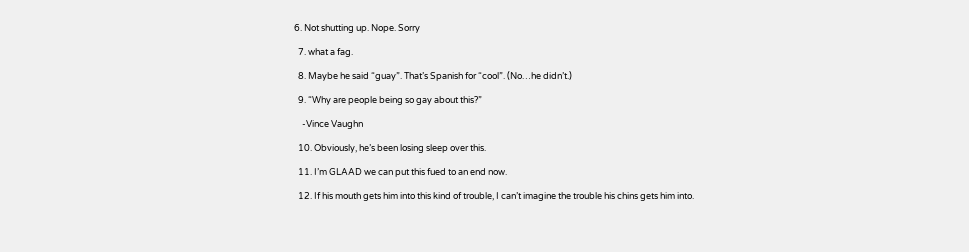6. Not shutting up. Nope. Sorry

  7. what a fag.

  8. Maybe he said “guay”. That’s Spanish for “cool”. (No…he didn’t.)

  9. “Why are people being so gay about this?”

    -Vince Vaughn

  10. Obviously, he’s been losing sleep over this.

  11. I’m GLAAD we can put this fued to an end now.

  12. If his mouth gets him into this kind of trouble, I can’t imagine the trouble his chins gets him into.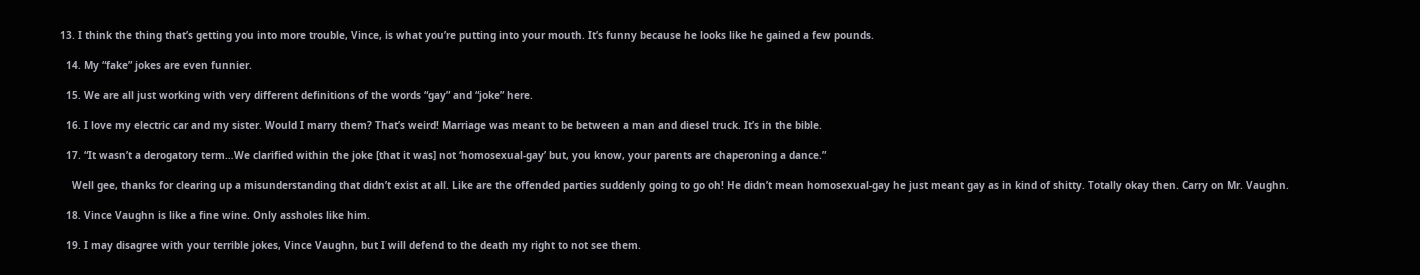13. I think the thing that’s getting you into more trouble, Vince, is what you’re putting into your mouth. It’s funny because he looks like he gained a few pounds.

  14. My “fake” jokes are even funnier.

  15. We are all just working with very different definitions of the words “gay” and “joke” here.

  16. I love my electric car and my sister. Would I marry them? That’s weird! Marriage was meant to be between a man and diesel truck. It’s in the bible.

  17. “It wasn’t a derogatory term…We clarified within the joke [that it was] not ‘homosexual-gay’ but, you know, your parents are chaperoning a dance.”

    Well gee, thanks for clearing up a misunderstanding that didn’t exist at all. Like are the offended parties suddenly going to go oh! He didn’t mean homosexual-gay he just meant gay as in kind of shitty. Totally okay then. Carry on Mr. Vaughn.

  18. Vince Vaughn is like a fine wine. Only assholes like him.

  19. I may disagree with your terrible jokes, Vince Vaughn, but I will defend to the death my right to not see them.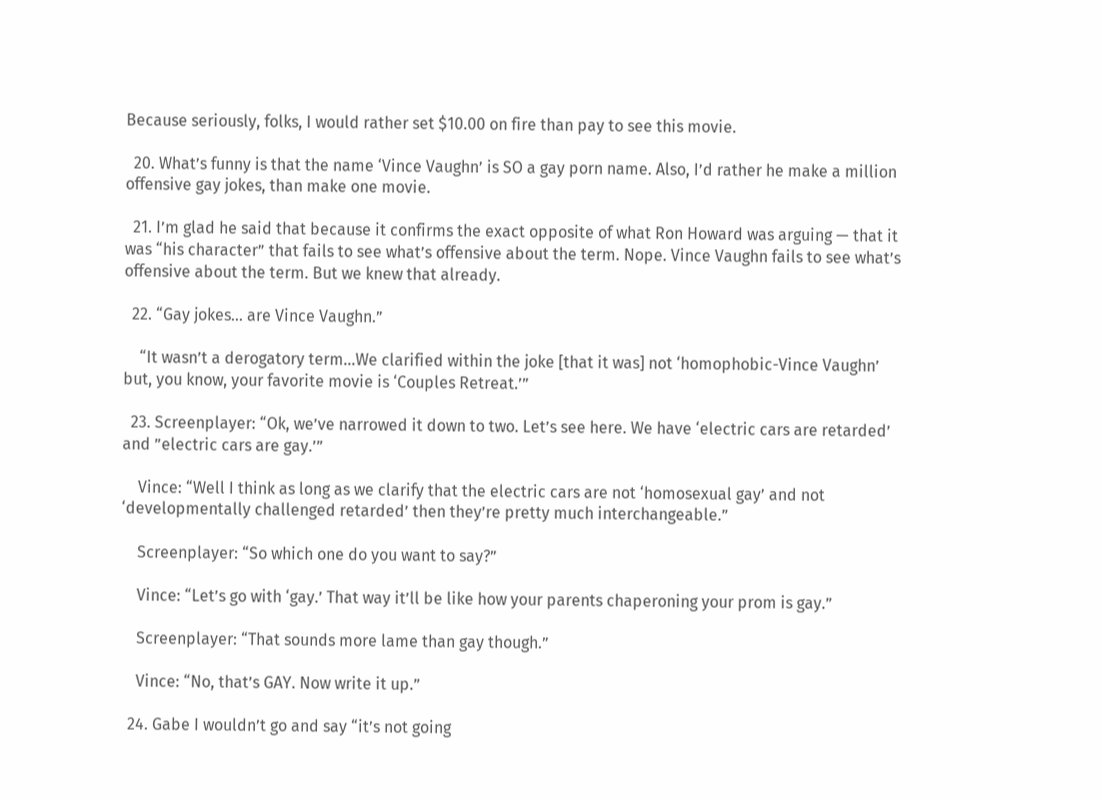Because seriously, folks, I would rather set $10.00 on fire than pay to see this movie.

  20. What’s funny is that the name ‘Vince Vaughn’ is SO a gay porn name. Also, I’d rather he make a million offensive gay jokes, than make one movie.

  21. I’m glad he said that because it confirms the exact opposite of what Ron Howard was arguing — that it was “his character” that fails to see what’s offensive about the term. Nope. Vince Vaughn fails to see what’s offensive about the term. But we knew that already.

  22. “Gay jokes… are Vince Vaughn.”

    “It wasn’t a derogatory term…We clarified within the joke [that it was] not ‘homophobic-Vince Vaughn’ but, you know, your favorite movie is ‘Couples Retreat.’”

  23. Screenplayer: “Ok, we’ve narrowed it down to two. Let’s see here. We have ‘electric cars are retarded’ and ”electric cars are gay.’”

    Vince: “Well I think as long as we clarify that the electric cars are not ‘homosexual gay’ and not ‘developmentally challenged retarded’ then they’re pretty much interchangeable.”

    Screenplayer: “So which one do you want to say?”

    Vince: “Let’s go with ‘gay.’ That way it’ll be like how your parents chaperoning your prom is gay.”

    Screenplayer: “That sounds more lame than gay though.”

    Vince: “No, that’s GAY. Now write it up.”

  24. Gabe I wouldn’t go and say “it’s not going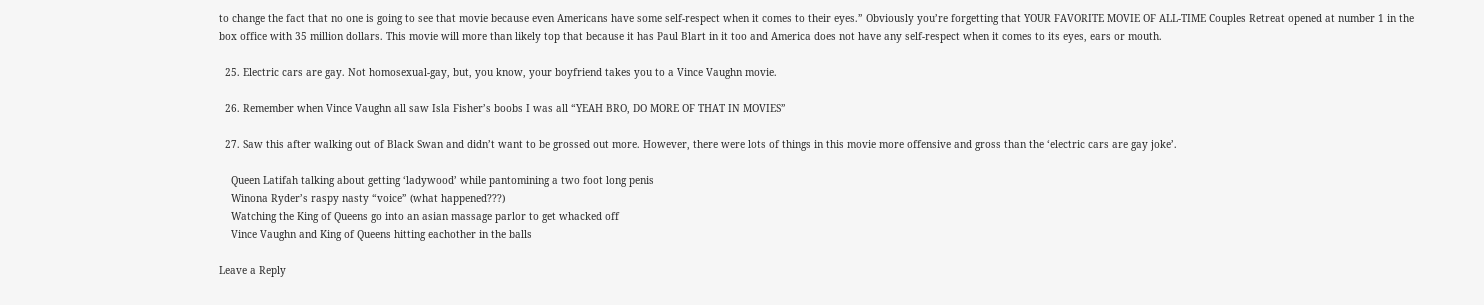to change the fact that no one is going to see that movie because even Americans have some self-respect when it comes to their eyes.” Obviously you’re forgetting that YOUR FAVORITE MOVIE OF ALL-TIME Couples Retreat opened at number 1 in the box office with 35 million dollars. This movie will more than likely top that because it has Paul Blart in it too and America does not have any self-respect when it comes to its eyes, ears or mouth.

  25. Electric cars are gay. Not homosexual-gay, but, you know, your boyfriend takes you to a Vince Vaughn movie.

  26. Remember when Vince Vaughn all saw Isla Fisher’s boobs I was all “YEAH BRO, DO MORE OF THAT IN MOVIES”

  27. Saw this after walking out of Black Swan and didn’t want to be grossed out more. However, there were lots of things in this movie more offensive and gross than the ‘electric cars are gay joke’.

    Queen Latifah talking about getting ‘ladywood’ while pantomining a two foot long penis
    Winona Ryder’s raspy nasty “voice” (what happened???)
    Watching the King of Queens go into an asian massage parlor to get whacked off
    Vince Vaughn and King of Queens hitting eachother in the balls

Leave a Reply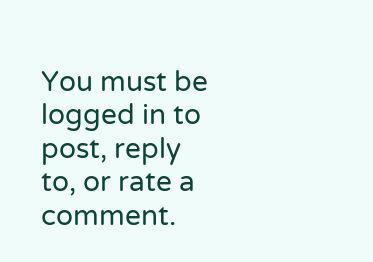You must be logged in to post, reply to, or rate a comment.